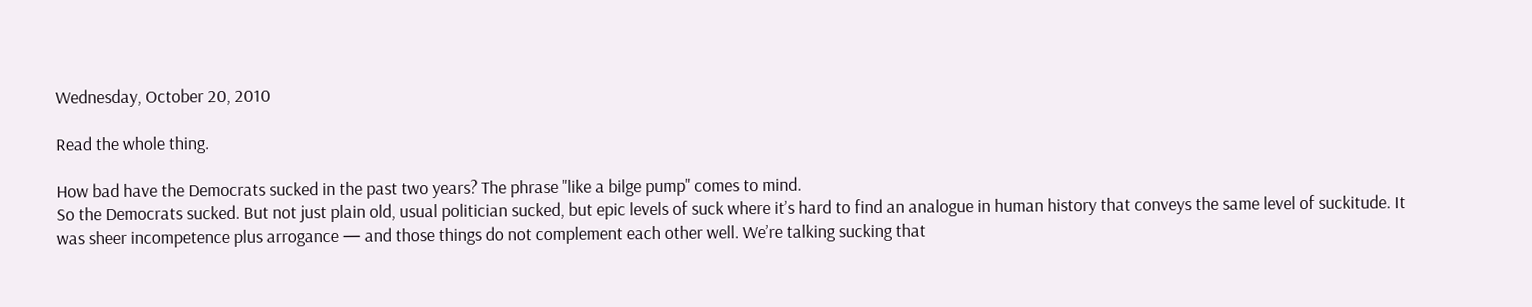Wednesday, October 20, 2010

Read the whole thing.

How bad have the Democrats sucked in the past two years? The phrase "like a bilge pump" comes to mind.
So the Democrats sucked. But not just plain old, usual politician sucked, but epic levels of suck where it’s hard to find an analogue in human history that conveys the same level of suckitude. It was sheer incompetence plus arrogance — and those things do not complement each other well. We’re talking sucking that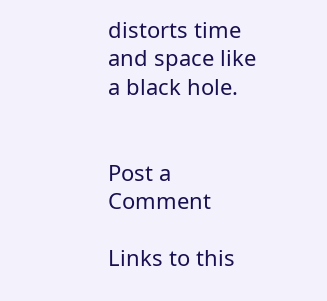distorts time and space like a black hole.


Post a Comment

Links to this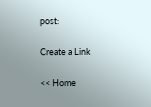post:

Create a Link

<< Home